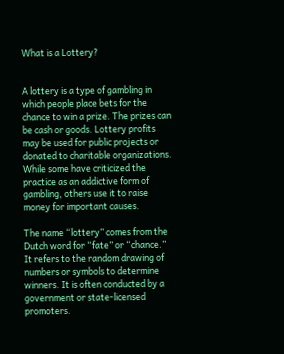What is a Lottery?


A lottery is a type of gambling in which people place bets for the chance to win a prize. The prizes can be cash or goods. Lottery profits may be used for public projects or donated to charitable organizations. While some have criticized the practice as an addictive form of gambling, others use it to raise money for important causes.

The name “lottery” comes from the Dutch word for “fate” or “chance.” It refers to the random drawing of numbers or symbols to determine winners. It is often conducted by a government or state-licensed promoters.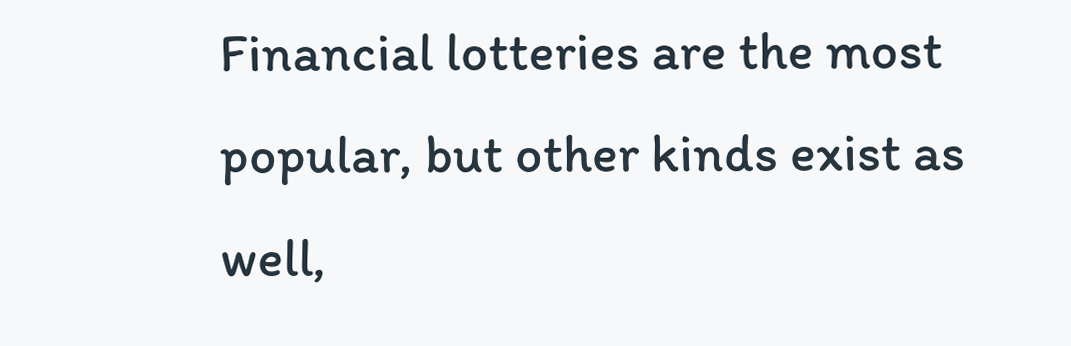Financial lotteries are the most popular, but other kinds exist as well,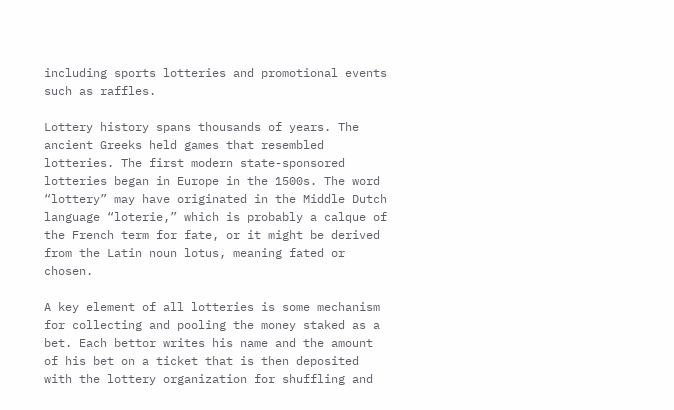including sports lotteries and promotional events such as raffles.

Lottery history spans thousands of years. The ancient Greeks held games that resembled lotteries. The first modern state-sponsored lotteries began in Europe in the 1500s. The word “lottery” may have originated in the Middle Dutch language “loterie,” which is probably a calque of the French term for fate, or it might be derived from the Latin noun lotus, meaning fated or chosen.

A key element of all lotteries is some mechanism for collecting and pooling the money staked as a bet. Each bettor writes his name and the amount of his bet on a ticket that is then deposited with the lottery organization for shuffling and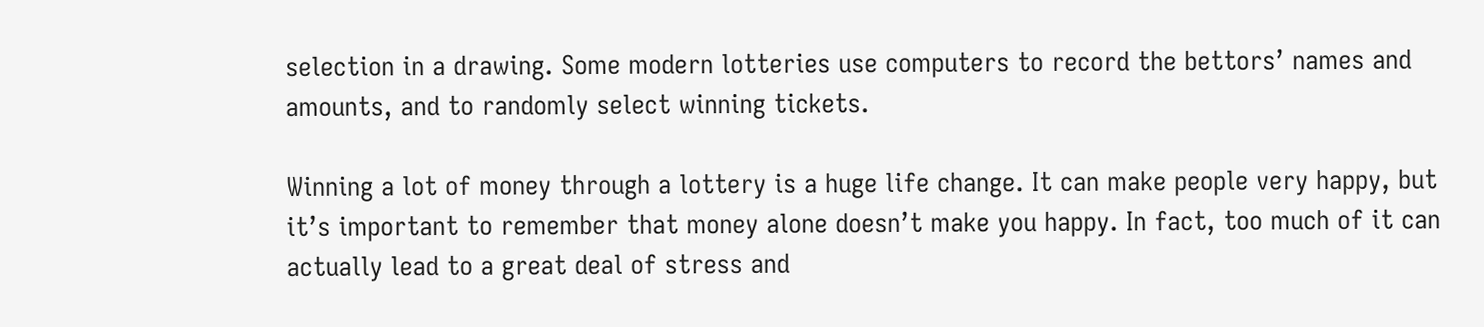selection in a drawing. Some modern lotteries use computers to record the bettors’ names and amounts, and to randomly select winning tickets.

Winning a lot of money through a lottery is a huge life change. It can make people very happy, but it’s important to remember that money alone doesn’t make you happy. In fact, too much of it can actually lead to a great deal of stress and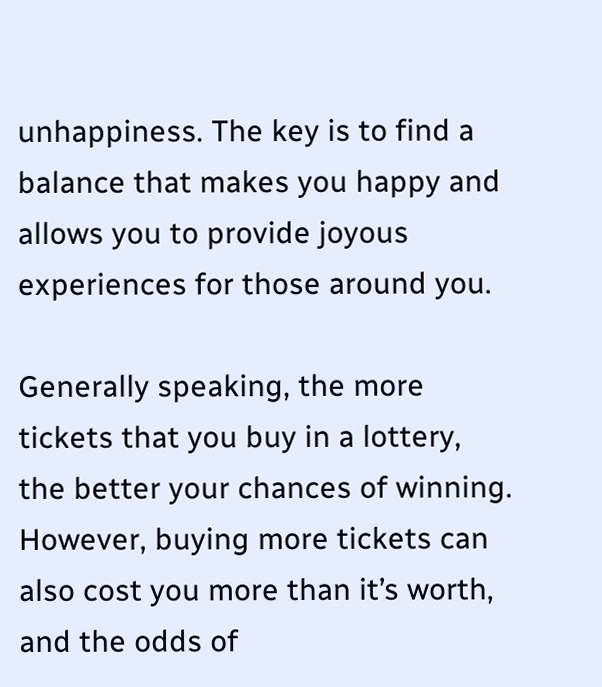unhappiness. The key is to find a balance that makes you happy and allows you to provide joyous experiences for those around you.

Generally speaking, the more tickets that you buy in a lottery, the better your chances of winning. However, buying more tickets can also cost you more than it’s worth, and the odds of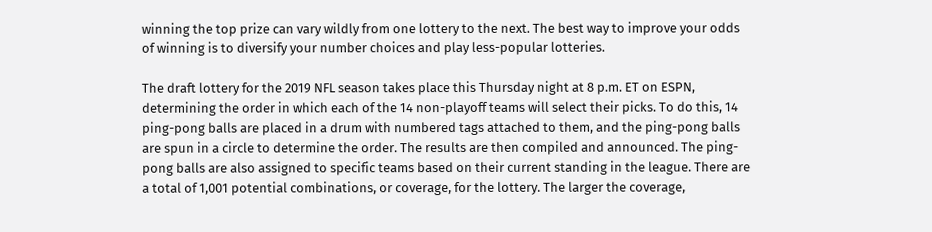winning the top prize can vary wildly from one lottery to the next. The best way to improve your odds of winning is to diversify your number choices and play less-popular lotteries.

The draft lottery for the 2019 NFL season takes place this Thursday night at 8 p.m. ET on ESPN, determining the order in which each of the 14 non-playoff teams will select their picks. To do this, 14 ping-pong balls are placed in a drum with numbered tags attached to them, and the ping-pong balls are spun in a circle to determine the order. The results are then compiled and announced. The ping-pong balls are also assigned to specific teams based on their current standing in the league. There are a total of 1,001 potential combinations, or coverage, for the lottery. The larger the coverage,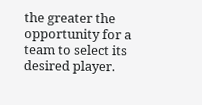the greater the opportunity for a team to select its desired player.